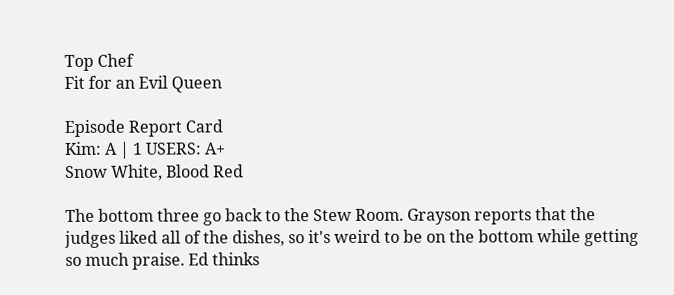Top Chef
Fit for an Evil Queen

Episode Report Card
Kim: A | 1 USERS: A+
Snow White, Blood Red

The bottom three go back to the Stew Room. Grayson reports that the judges liked all of the dishes, so it's weird to be on the bottom while getting so much praise. Ed thinks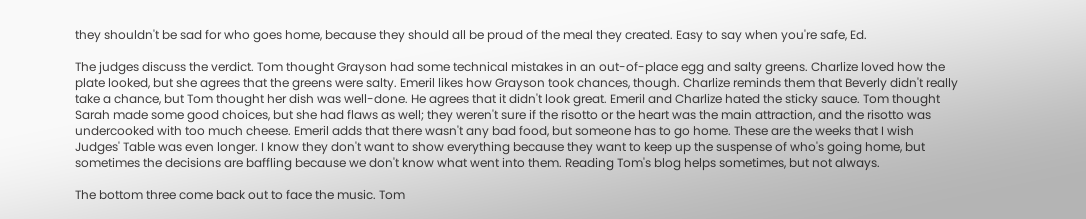they shouldn't be sad for who goes home, because they should all be proud of the meal they created. Easy to say when you're safe, Ed.

The judges discuss the verdict. Tom thought Grayson had some technical mistakes in an out-of-place egg and salty greens. Charlize loved how the plate looked, but she agrees that the greens were salty. Emeril likes how Grayson took chances, though. Charlize reminds them that Beverly didn't really take a chance, but Tom thought her dish was well-done. He agrees that it didn't look great. Emeril and Charlize hated the sticky sauce. Tom thought Sarah made some good choices, but she had flaws as well; they weren't sure if the risotto or the heart was the main attraction, and the risotto was undercooked with too much cheese. Emeril adds that there wasn't any bad food, but someone has to go home. These are the weeks that I wish Judges' Table was even longer. I know they don't want to show everything because they want to keep up the suspense of who's going home, but sometimes the decisions are baffling because we don't know what went into them. Reading Tom's blog helps sometimes, but not always.

The bottom three come back out to face the music. Tom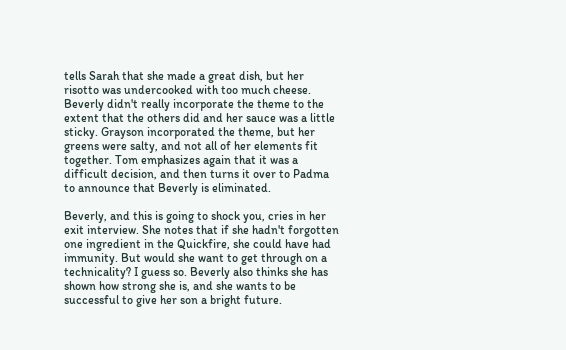tells Sarah that she made a great dish, but her risotto was undercooked with too much cheese. Beverly didn't really incorporate the theme to the extent that the others did and her sauce was a little sticky. Grayson incorporated the theme, but her greens were salty, and not all of her elements fit together. Tom emphasizes again that it was a difficult decision, and then turns it over to Padma to announce that Beverly is eliminated.

Beverly, and this is going to shock you, cries in her exit interview. She notes that if she hadn't forgotten one ingredient in the Quickfire, she could have had immunity. But would she want to get through on a technicality? I guess so. Beverly also thinks she has shown how strong she is, and she wants to be successful to give her son a bright future.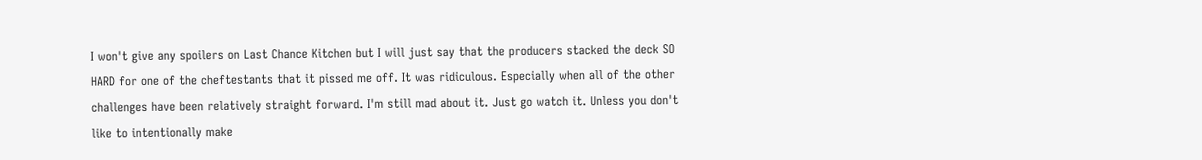I won't give any spoilers on Last Chance Kitchen but I will just say that the producers stacked the deck SO HARD for one of the cheftestants that it pissed me off. It was ridiculous. Especially when all of the other challenges have been relatively straight forward. I'm still mad about it. Just go watch it. Unless you don't like to intentionally make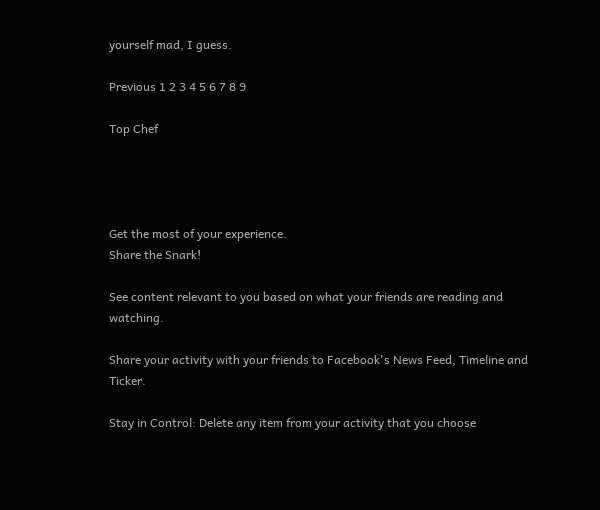yourself mad, I guess.

Previous 1 2 3 4 5 6 7 8 9

Top Chef




Get the most of your experience.
Share the Snark!

See content relevant to you based on what your friends are reading and watching.

Share your activity with your friends to Facebook's News Feed, Timeline and Ticker.

Stay in Control: Delete any item from your activity that you choose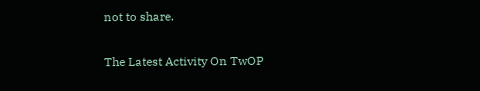not to share.

The Latest Activity On TwOP